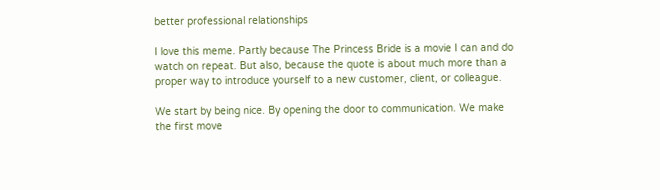better professional relationships

I love this meme. Partly because The Princess Bride is a movie I can and do watch on repeat. But also, because the quote is about much more than a proper way to introduce yourself to a new customer, client, or colleague.

We start by being nice. By opening the door to communication. We make the first move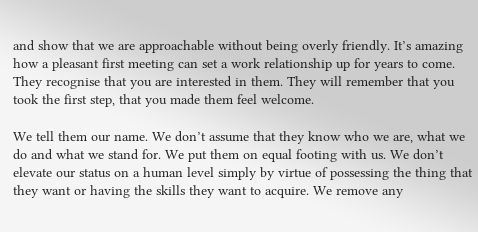and show that we are approachable without being overly friendly. It’s amazing how a pleasant first meeting can set a work relationship up for years to come. They recognise that you are interested in them. They will remember that you took the first step, that you made them feel welcome.

We tell them our name. We don’t assume that they know who we are, what we do and what we stand for. We put them on equal footing with us. We don’t elevate our status on a human level simply by virtue of possessing the thing that they want or having the skills they want to acquire. We remove any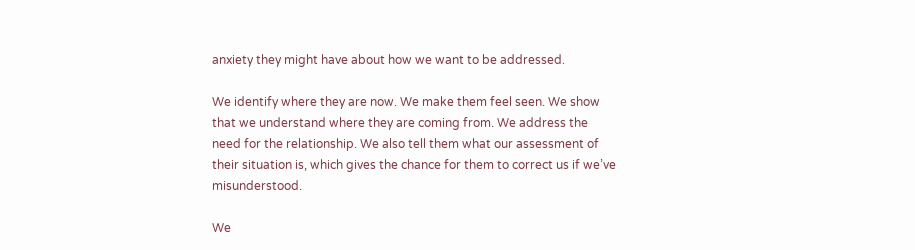anxiety they might have about how we want to be addressed.

We identify where they are now. We make them feel seen. We show that we understand where they are coming from. We address the need for the relationship. We also tell them what our assessment of their situation is, which gives the chance for them to correct us if we’ve misunderstood.

We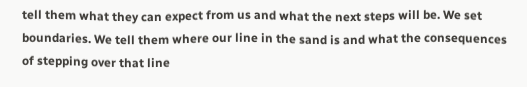tell them what they can expect from us and what the next steps will be. We set boundaries. We tell them where our line in the sand is and what the consequences of stepping over that line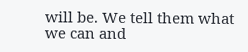will be. We tell them what we can and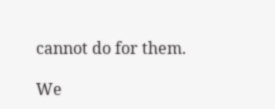cannot do for them.

We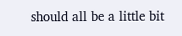should all be a little bit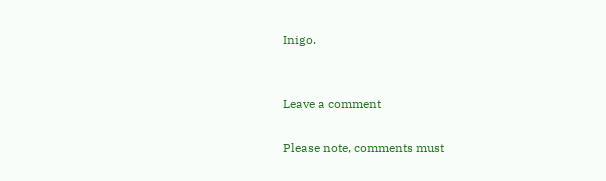Inigo.


Leave a comment

Please note, comments must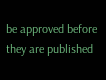be approved before they are published